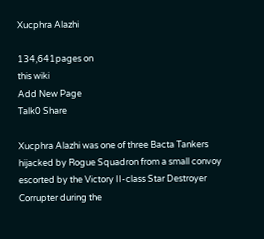Xucphra Alazhi

134,641pages on
this wiki
Add New Page
Talk0 Share

Xucphra Alazhi was one of three Bacta Tankers hijacked by Rogue Squadron from a small convoy escorted by the Victory II-class Star Destroyer Corrupter during the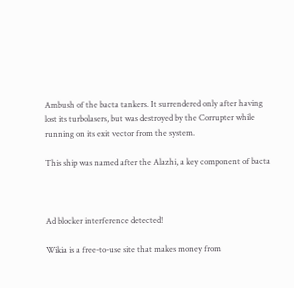Ambush of the bacta tankers. It surrendered only after having lost its turbolasers, but was destroyed by the Corrupter while running on its exit vector from the system.

This ship was named after the Alazhi, a key component of bacta



Ad blocker interference detected!

Wikia is a free-to-use site that makes money from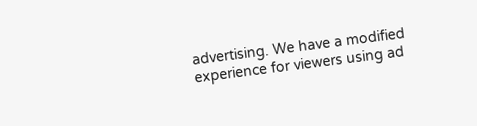advertising. We have a modified experience for viewers using ad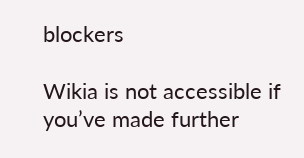blockers

Wikia is not accessible if you’ve made further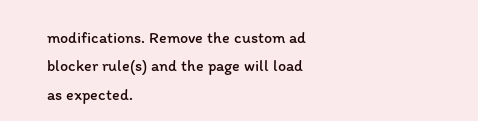modifications. Remove the custom ad blocker rule(s) and the page will load as expected.